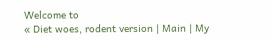Welcome to
« Diet woes, rodent version | Main | My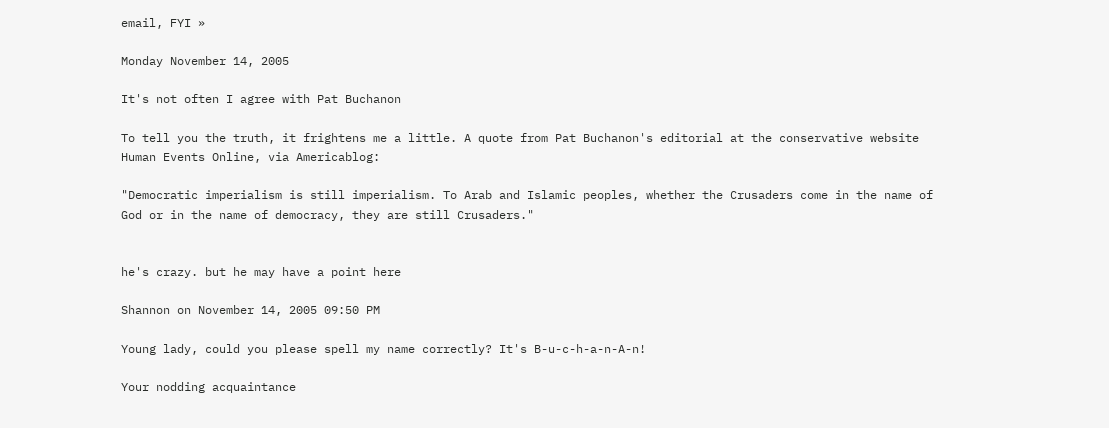email, FYI »

Monday November 14, 2005

It's not often I agree with Pat Buchanon

To tell you the truth, it frightens me a little. A quote from Pat Buchanon's editorial at the conservative website Human Events Online, via Americablog:

"Democratic imperialism is still imperialism. To Arab and Islamic peoples, whether the Crusaders come in the name of God or in the name of democracy, they are still Crusaders."


he's crazy. but he may have a point here

Shannon on November 14, 2005 09:50 PM

Young lady, could you please spell my name correctly? It's B-u-c-h-a-n-A-n!

Your nodding acquaintance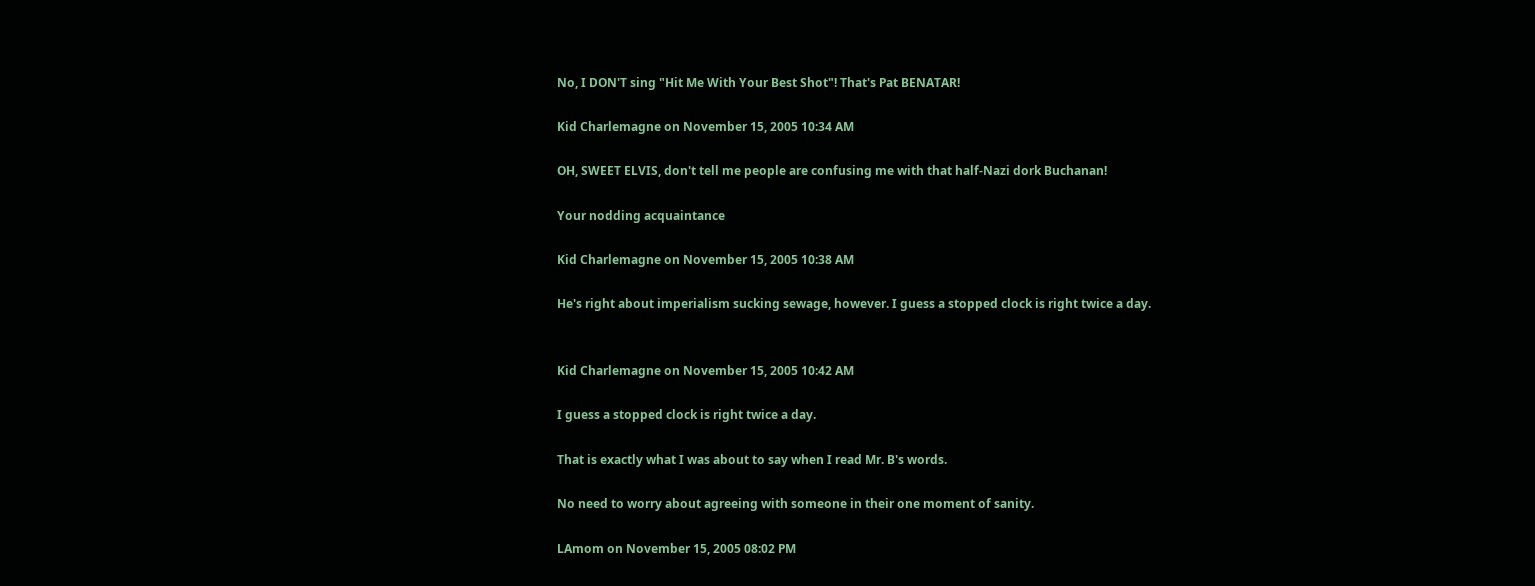No, I DON'T sing "Hit Me With Your Best Shot"! That's Pat BENATAR!

Kid Charlemagne on November 15, 2005 10:34 AM

OH, SWEET ELVIS, don't tell me people are confusing me with that half-Nazi dork Buchanan!

Your nodding acquaintance

Kid Charlemagne on November 15, 2005 10:38 AM

He's right about imperialism sucking sewage, however. I guess a stopped clock is right twice a day.


Kid Charlemagne on November 15, 2005 10:42 AM

I guess a stopped clock is right twice a day.

That is exactly what I was about to say when I read Mr. B's words.

No need to worry about agreeing with someone in their one moment of sanity.

LAmom on November 15, 2005 08:02 PM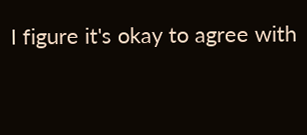I figure it's okay to agree with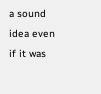a sound idea even if it was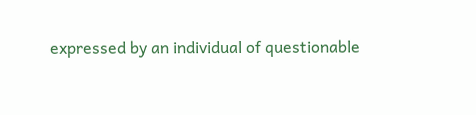expressed by an individual of questionable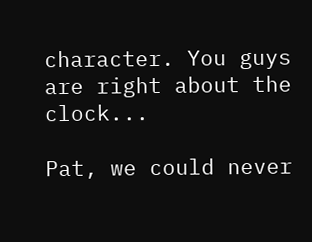character. You guys are right about the clock...

Pat, we could never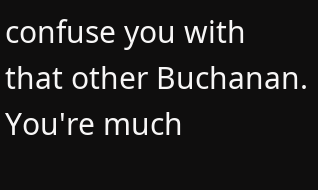confuse you with that other Buchanan. You're much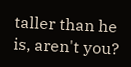taller than he is, aren't you?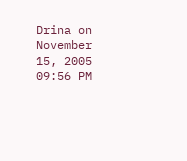Drina on November 15, 2005 09:56 PM